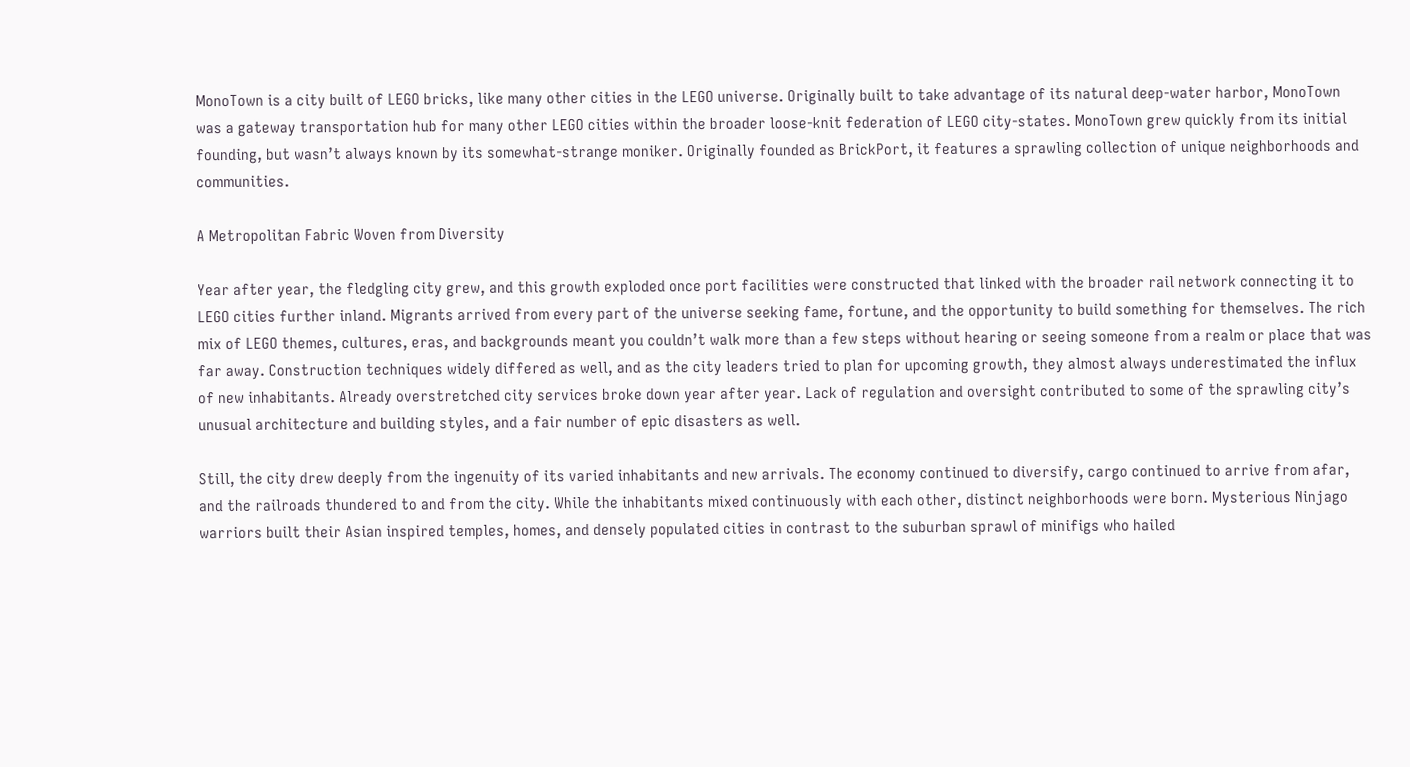MonoTown is a city built of LEGO bricks, like many other cities in the LEGO universe. Originally built to take advantage of its natural deep-water harbor, MonoTown was a gateway transportation hub for many other LEGO cities within the broader loose-knit federation of LEGO city-states. MonoTown grew quickly from its initial founding, but wasn’t always known by its somewhat-strange moniker. Originally founded as BrickPort, it features a sprawling collection of unique neighborhoods and communities.

A Metropolitan Fabric Woven from Diversity

Year after year, the fledgling city grew, and this growth exploded once port facilities were constructed that linked with the broader rail network connecting it to LEGO cities further inland. Migrants arrived from every part of the universe seeking fame, fortune, and the opportunity to build something for themselves. The rich mix of LEGO themes, cultures, eras, and backgrounds meant you couldn’t walk more than a few steps without hearing or seeing someone from a realm or place that was far away. Construction techniques widely differed as well, and as the city leaders tried to plan for upcoming growth, they almost always underestimated the influx of new inhabitants. Already overstretched city services broke down year after year. Lack of regulation and oversight contributed to some of the sprawling city’s unusual architecture and building styles, and a fair number of epic disasters as well.

Still, the city drew deeply from the ingenuity of its varied inhabitants and new arrivals. The economy continued to diversify, cargo continued to arrive from afar, and the railroads thundered to and from the city. While the inhabitants mixed continuously with each other, distinct neighborhoods were born. Mysterious Ninjago warriors built their Asian inspired temples, homes, and densely populated cities in contrast to the suburban sprawl of minifigs who hailed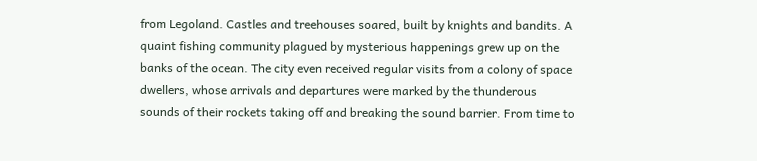from Legoland. Castles and treehouses soared, built by knights and bandits. A quaint fishing community plagued by mysterious happenings grew up on the banks of the ocean. The city even received regular visits from a colony of space dwellers, whose arrivals and departures were marked by the thunderous sounds of their rockets taking off and breaking the sound barrier. From time to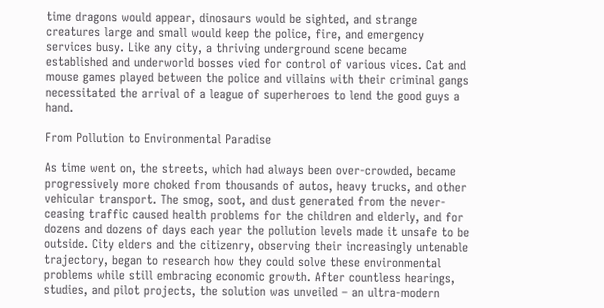time dragons would appear, dinosaurs would be sighted, and strange creatures large and small would keep the police, fire, and emergency services busy. Like any city, a thriving underground scene became established and underworld bosses vied for control of various vices. Cat and mouse games played between the police and villains with their criminal gangs necessitated the arrival of a league of superheroes to lend the good guys a hand.

From Pollution to Environmental Paradise

As time went on, the streets, which had always been over-crowded, became progressively more choked from thousands of autos, heavy trucks, and other vehicular transport. The smog, soot, and dust generated from the never-ceasing traffic caused health problems for the children and elderly, and for dozens and dozens of days each year the pollution levels made it unsafe to be outside. City elders and the citizenry, observing their increasingly untenable trajectory, began to research how they could solve these environmental problems while still embracing economic growth. After countless hearings, studies, and pilot projects, the solution was unveiled – an ultra-modern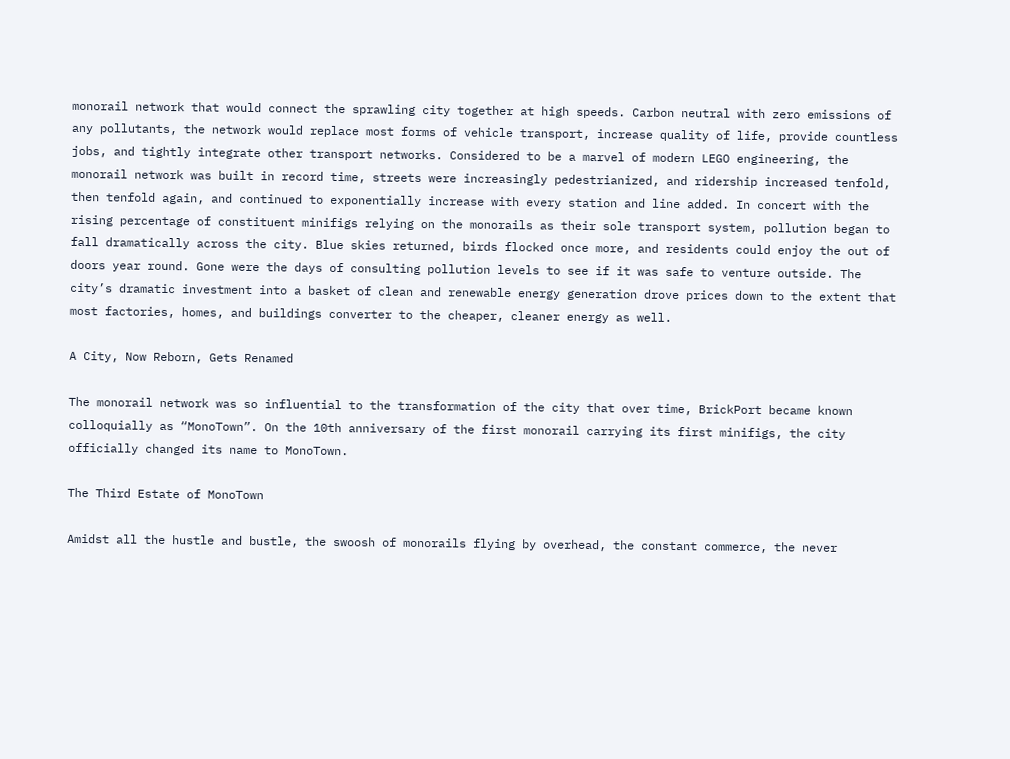monorail network that would connect the sprawling city together at high speeds. Carbon neutral with zero emissions of any pollutants, the network would replace most forms of vehicle transport, increase quality of life, provide countless jobs, and tightly integrate other transport networks. Considered to be a marvel of modern LEGO engineering, the monorail network was built in record time, streets were increasingly pedestrianized, and ridership increased tenfold, then tenfold again, and continued to exponentially increase with every station and line added. In concert with the rising percentage of constituent minifigs relying on the monorails as their sole transport system, pollution began to fall dramatically across the city. Blue skies returned, birds flocked once more, and residents could enjoy the out of doors year round. Gone were the days of consulting pollution levels to see if it was safe to venture outside. The city’s dramatic investment into a basket of clean and renewable energy generation drove prices down to the extent that most factories, homes, and buildings converter to the cheaper, cleaner energy as well.

A City, Now Reborn, Gets Renamed

The monorail network was so influential to the transformation of the city that over time, BrickPort became known colloquially as “MonoTown”. On the 10th anniversary of the first monorail carrying its first minifigs, the city officially changed its name to MonoTown.

The Third Estate of MonoTown

Amidst all the hustle and bustle, the swoosh of monorails flying by overhead, the constant commerce, the never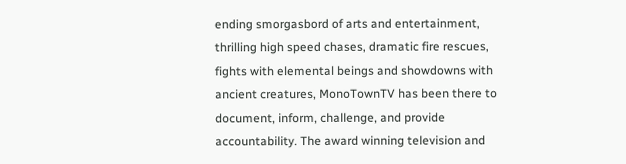ending smorgasbord of arts and entertainment, thrilling high speed chases, dramatic fire rescues, fights with elemental beings and showdowns with ancient creatures, MonoTownTV has been there to document, inform, challenge, and provide accountability. The award winning television and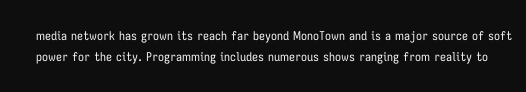media network has grown its reach far beyond MonoTown and is a major source of soft power for the city. Programming includes numerous shows ranging from reality to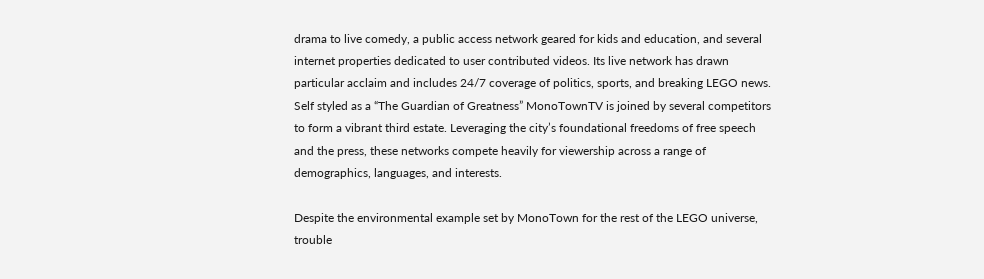drama to live comedy, a public access network geared for kids and education, and several internet properties dedicated to user contributed videos. Its live network has drawn particular acclaim and includes 24/7 coverage of politics, sports, and breaking LEGO news. Self styled as a “The Guardian of Greatness” MonoTownTV is joined by several competitors to form a vibrant third estate. Leveraging the city’s foundational freedoms of free speech and the press, these networks compete heavily for viewership across a range of demographics, languages, and interests.

Despite the environmental example set by MonoTown for the rest of the LEGO universe, trouble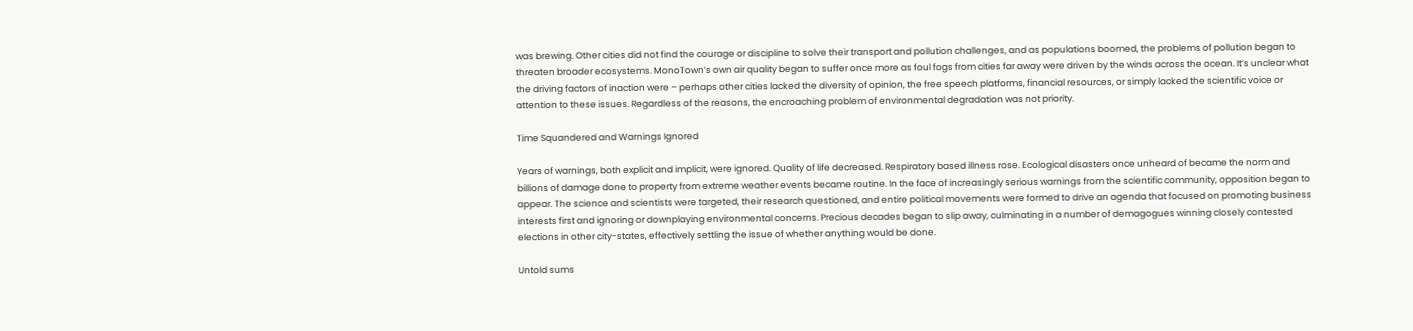was brewing. Other cities did not find the courage or discipline to solve their transport and pollution challenges, and as populations boomed, the problems of pollution began to threaten broader ecosystems. MonoTown’s own air quality began to suffer once more as foul fogs from cities far away were driven by the winds across the ocean. It’s unclear what the driving factors of inaction were – perhaps other cities lacked the diversity of opinion, the free speech platforms, financial resources, or simply lacked the scientific voice or attention to these issues. Regardless of the reasons, the encroaching problem of environmental degradation was not priority.

Time Squandered and Warnings Ignored

Years of warnings, both explicit and implicit, were ignored. Quality of life decreased. Respiratory based illness rose. Ecological disasters once unheard of became the norm and billions of damage done to property from extreme weather events became routine. In the face of increasingly serious warnings from the scientific community, opposition began to appear. The science and scientists were targeted, their research questioned, and entire political movements were formed to drive an agenda that focused on promoting business interests first and ignoring or downplaying environmental concerns. Precious decades began to slip away, culminating in a number of demagogues winning closely contested elections in other city-states, effectively settling the issue of whether anything would be done.

Untold sums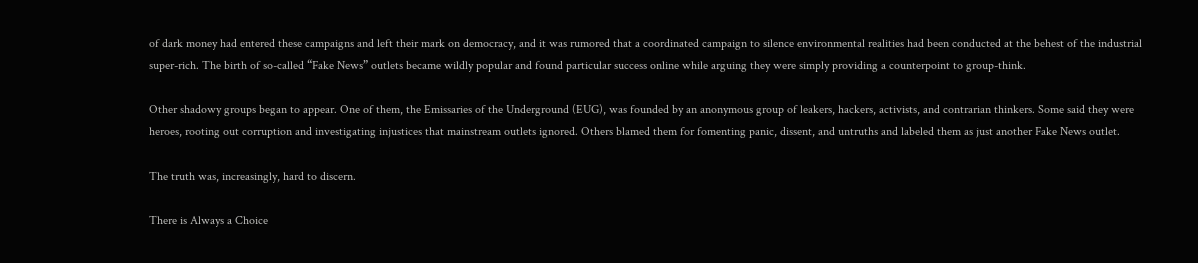of dark money had entered these campaigns and left their mark on democracy, and it was rumored that a coordinated campaign to silence environmental realities had been conducted at the behest of the industrial super-rich. The birth of so-called “Fake News” outlets became wildly popular and found particular success online while arguing they were simply providing a counterpoint to group-think.

Other shadowy groups began to appear. One of them, the Emissaries of the Underground (EUG), was founded by an anonymous group of leakers, hackers, activists, and contrarian thinkers. Some said they were heroes, rooting out corruption and investigating injustices that mainstream outlets ignored. Others blamed them for fomenting panic, dissent, and untruths and labeled them as just another Fake News outlet.

The truth was, increasingly, hard to discern.

There is Always a Choice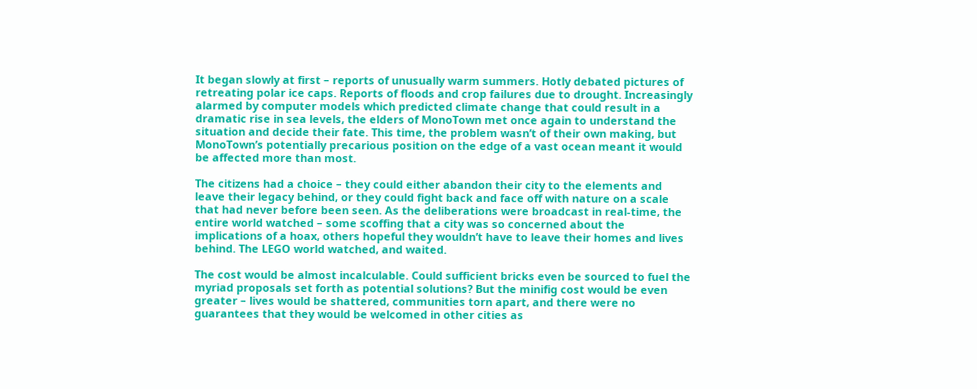It began slowly at first – reports of unusually warm summers. Hotly debated pictures of retreating polar ice caps. Reports of floods and crop failures due to drought. Increasingly alarmed by computer models which predicted climate change that could result in a dramatic rise in sea levels, the elders of MonoTown met once again to understand the situation and decide their fate. This time, the problem wasn’t of their own making, but MonoTown’s potentially precarious position on the edge of a vast ocean meant it would be affected more than most.

The citizens had a choice – they could either abandon their city to the elements and leave their legacy behind, or they could fight back and face off with nature on a scale that had never before been seen. As the deliberations were broadcast in real-time, the entire world watched – some scoffing that a city was so concerned about the implications of a hoax, others hopeful they wouldn’t have to leave their homes and lives behind. The LEGO world watched, and waited.

The cost would be almost incalculable. Could sufficient bricks even be sourced to fuel the myriad proposals set forth as potential solutions? But the minifig cost would be even greater – lives would be shattered, communities torn apart, and there were no guarantees that they would be welcomed in other cities as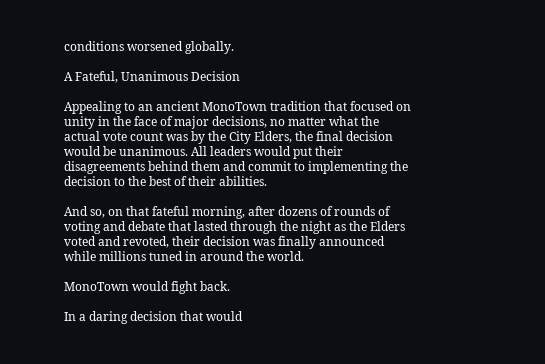conditions worsened globally.

A Fateful, Unanimous Decision

Appealing to an ancient MonoTown tradition that focused on unity in the face of major decisions, no matter what the actual vote count was by the City Elders, the final decision would be unanimous. All leaders would put their disagreements behind them and commit to implementing the decision to the best of their abilities.

And so, on that fateful morning, after dozens of rounds of voting and debate that lasted through the night as the Elders voted and revoted, their decision was finally announced while millions tuned in around the world.

MonoTown would fight back.

In a daring decision that would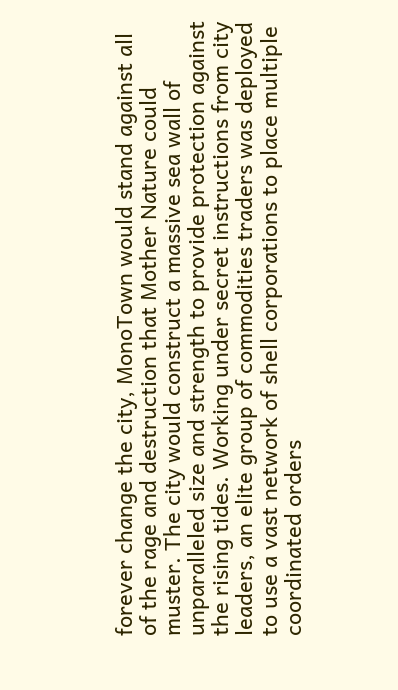forever change the city, MonoTown would stand against all of the rage and destruction that Mother Nature could muster. The city would construct a massive sea wall of unparalleled size and strength to provide protection against the rising tides. Working under secret instructions from city leaders, an elite group of commodities traders was deployed to use a vast network of shell corporations to place multiple coordinated orders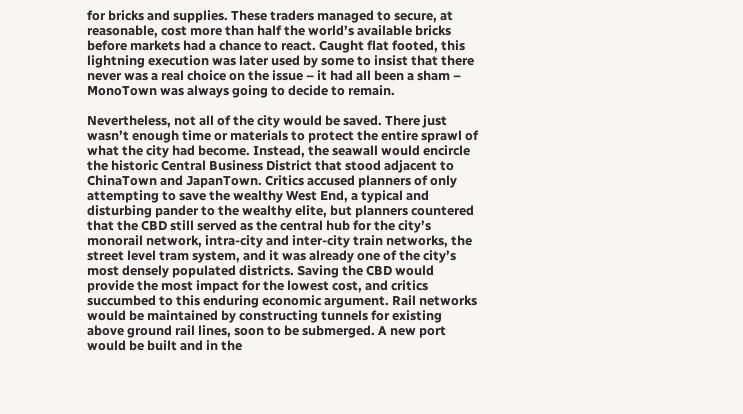for bricks and supplies. These traders managed to secure, at reasonable, cost more than half the world’s available bricks before markets had a chance to react. Caught flat footed, this lightning execution was later used by some to insist that there never was a real choice on the issue – it had all been a sham – MonoTown was always going to decide to remain.

Nevertheless, not all of the city would be saved. There just wasn’t enough time or materials to protect the entire sprawl of what the city had become. Instead, the seawall would encircle the historic Central Business District that stood adjacent to ChinaTown and JapanTown. Critics accused planners of only attempting to save the wealthy West End, a typical and disturbing pander to the wealthy elite, but planners countered that the CBD still served as the central hub for the city’s monorail network, intra-city and inter-city train networks, the street level tram system, and it was already one of the city’s most densely populated districts. Saving the CBD would provide the most impact for the lowest cost, and critics succumbed to this enduring economic argument. Rail networks would be maintained by constructing tunnels for existing above ground rail lines, soon to be submerged. A new port would be built and in the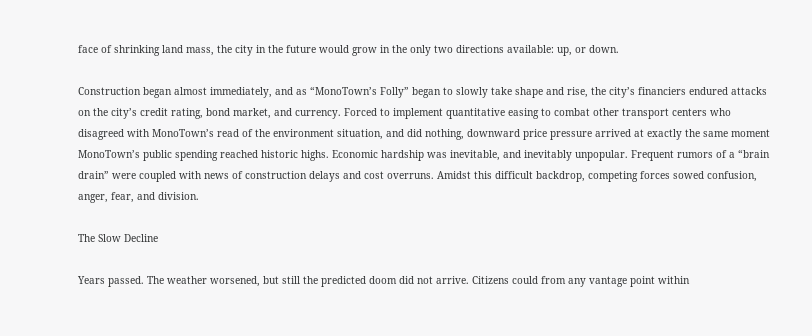face of shrinking land mass, the city in the future would grow in the only two directions available: up, or down.

Construction began almost immediately, and as “MonoTown’s Folly” began to slowly take shape and rise, the city’s financiers endured attacks on the city’s credit rating, bond market, and currency. Forced to implement quantitative easing to combat other transport centers who disagreed with MonoTown’s read of the environment situation, and did nothing, downward price pressure arrived at exactly the same moment MonoTown’s public spending reached historic highs. Economic hardship was inevitable, and inevitably unpopular. Frequent rumors of a “brain drain” were coupled with news of construction delays and cost overruns. Amidst this difficult backdrop, competing forces sowed confusion, anger, fear, and division.

The Slow Decline

Years passed. The weather worsened, but still the predicted doom did not arrive. Citizens could from any vantage point within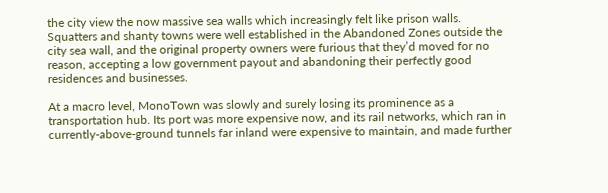the city view the now massive sea walls which increasingly felt like prison walls. Squatters and shanty towns were well established in the Abandoned Zones outside the city sea wall, and the original property owners were furious that they’d moved for no reason, accepting a low government payout and abandoning their perfectly good residences and businesses.

At a macro level, MonoTown was slowly and surely losing its prominence as a transportation hub. Its port was more expensive now, and its rail networks, which ran in currently-above-ground tunnels far inland were expensive to maintain, and made further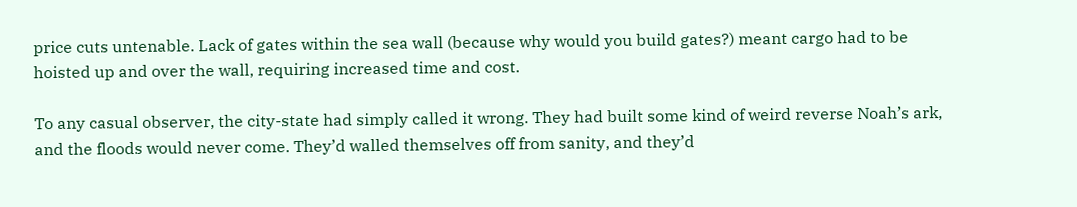price cuts untenable. Lack of gates within the sea wall (because why would you build gates?) meant cargo had to be hoisted up and over the wall, requiring increased time and cost.

To any casual observer, the city-state had simply called it wrong. They had built some kind of weird reverse Noah’s ark, and the floods would never come. They’d walled themselves off from sanity, and they’d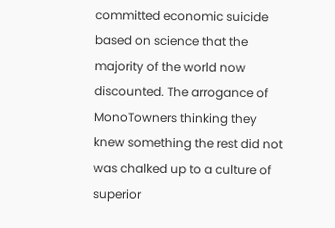committed economic suicide based on science that the majority of the world now discounted. The arrogance of MonoTowners thinking they knew something the rest did not was chalked up to a culture of superior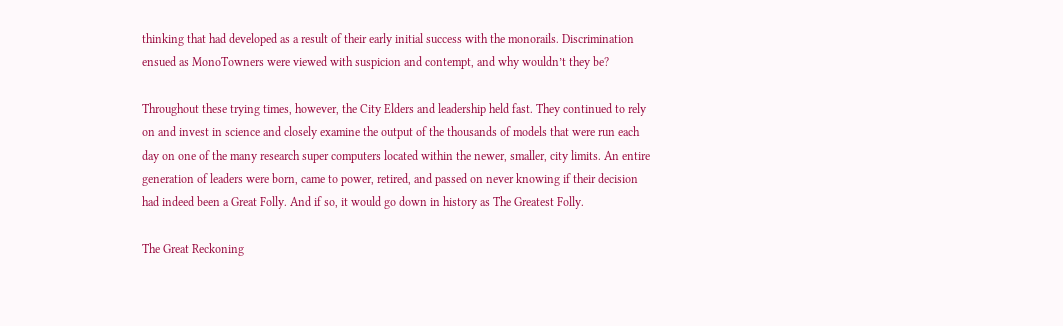thinking that had developed as a result of their early initial success with the monorails. Discrimination ensued as MonoTowners were viewed with suspicion and contempt, and why wouldn’t they be?

Throughout these trying times, however, the City Elders and leadership held fast. They continued to rely on and invest in science and closely examine the output of the thousands of models that were run each day on one of the many research super computers located within the newer, smaller, city limits. An entire generation of leaders were born, came to power, retired, and passed on never knowing if their decision had indeed been a Great Folly. And if so, it would go down in history as The Greatest Folly.

The Great Reckoning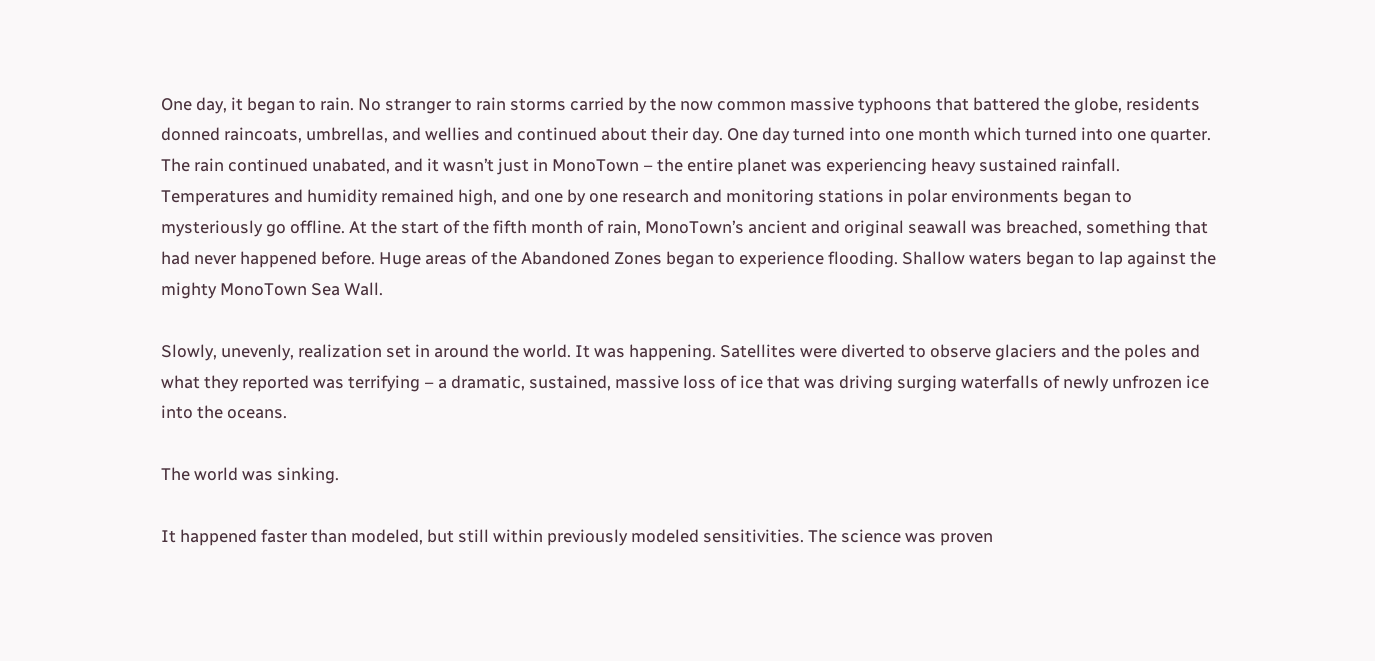One day, it began to rain. No stranger to rain storms carried by the now common massive typhoons that battered the globe, residents donned raincoats, umbrellas, and wellies and continued about their day. One day turned into one month which turned into one quarter. The rain continued unabated, and it wasn’t just in MonoTown – the entire planet was experiencing heavy sustained rainfall. Temperatures and humidity remained high, and one by one research and monitoring stations in polar environments began to mysteriously go offline. At the start of the fifth month of rain, MonoTown’s ancient and original seawall was breached, something that had never happened before. Huge areas of the Abandoned Zones began to experience flooding. Shallow waters began to lap against the mighty MonoTown Sea Wall.

Slowly, unevenly, realization set in around the world. It was happening. Satellites were diverted to observe glaciers and the poles and what they reported was terrifying – a dramatic, sustained, massive loss of ice that was driving surging waterfalls of newly unfrozen ice into the oceans.

The world was sinking.

It happened faster than modeled, but still within previously modeled sensitivities. The science was proven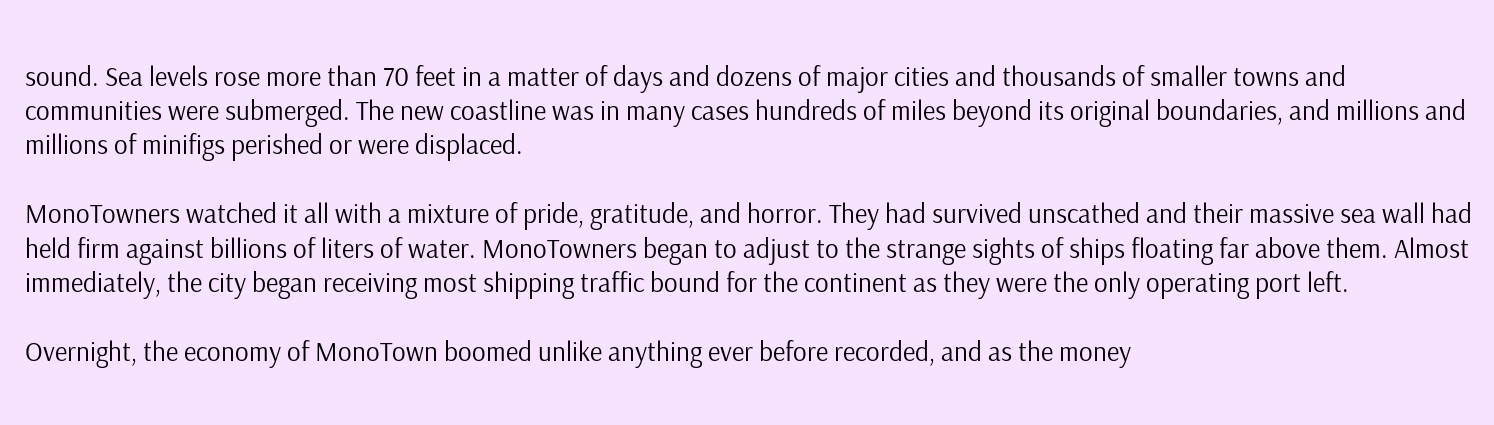sound. Sea levels rose more than 70 feet in a matter of days and dozens of major cities and thousands of smaller towns and communities were submerged. The new coastline was in many cases hundreds of miles beyond its original boundaries, and millions and millions of minifigs perished or were displaced.

MonoTowners watched it all with a mixture of pride, gratitude, and horror. They had survived unscathed and their massive sea wall had held firm against billions of liters of water. MonoTowners began to adjust to the strange sights of ships floating far above them. Almost immediately, the city began receiving most shipping traffic bound for the continent as they were the only operating port left.

Overnight, the economy of MonoTown boomed unlike anything ever before recorded, and as the money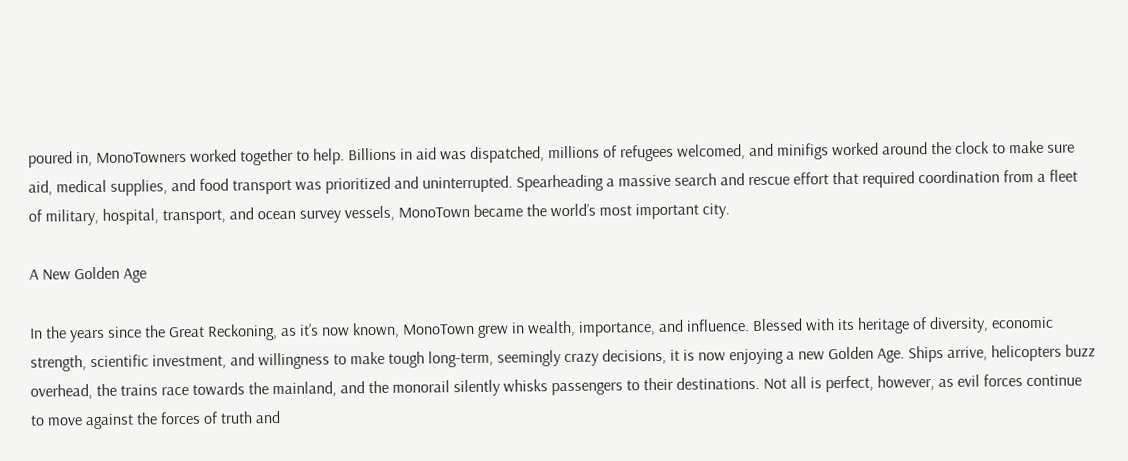poured in, MonoTowners worked together to help. Billions in aid was dispatched, millions of refugees welcomed, and minifigs worked around the clock to make sure aid, medical supplies, and food transport was prioritized and uninterrupted. Spearheading a massive search and rescue effort that required coordination from a fleet of military, hospital, transport, and ocean survey vessels, MonoTown became the world’s most important city.

A New Golden Age

In the years since the Great Reckoning, as it’s now known, MonoTown grew in wealth, importance, and influence. Blessed with its heritage of diversity, economic strength, scientific investment, and willingness to make tough long-term, seemingly crazy decisions, it is now enjoying a new Golden Age. Ships arrive, helicopters buzz overhead, the trains race towards the mainland, and the monorail silently whisks passengers to their destinations. Not all is perfect, however, as evil forces continue to move against the forces of truth and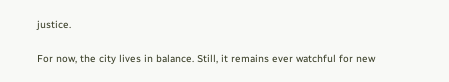justice.

For now, the city lives in balance. Still, it remains ever watchful for new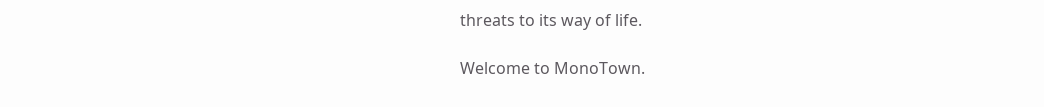threats to its way of life.

Welcome to MonoTown.